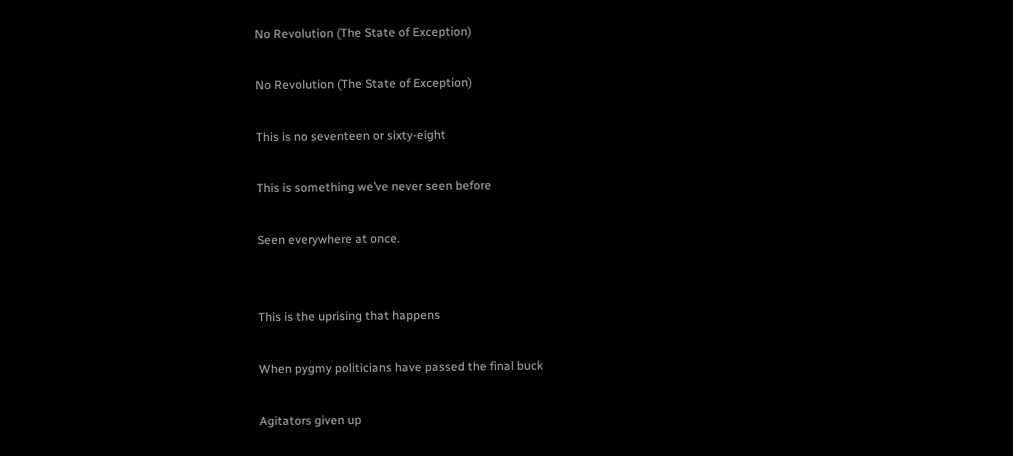No Revolution (The State of Exception)

No Revolution (The State of Exception)

This is no seventeen or sixty-eight

This is something we’ve never seen before

Seen everywhere at once.


This is the uprising that happens

When pygmy politicians have passed the final buck

Agitators given up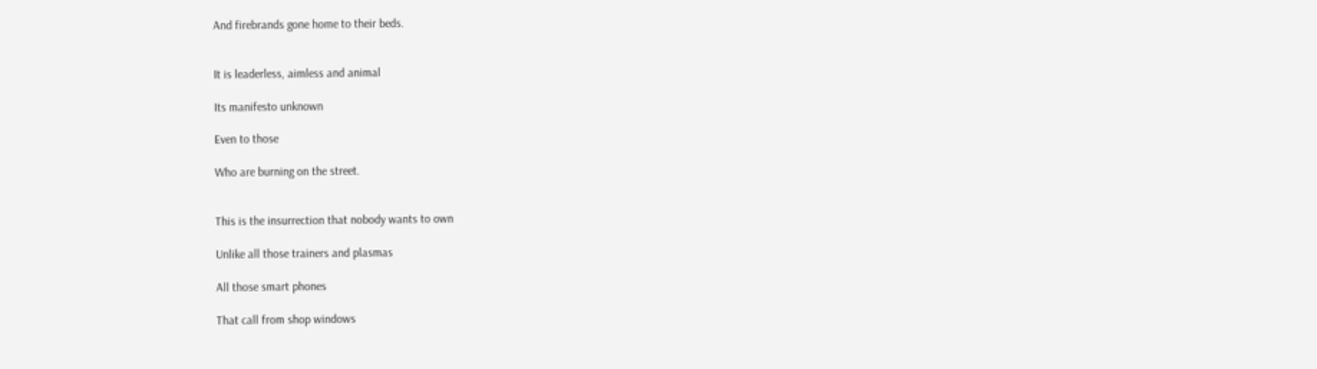And firebrands gone home to their beds.


It is leaderless, aimless and animal

Its manifesto unknown

Even to those

Who are burning on the street.


This is the insurrection that nobody wants to own

Unlike all those trainers and plasmas

All those smart phones

That call from shop windows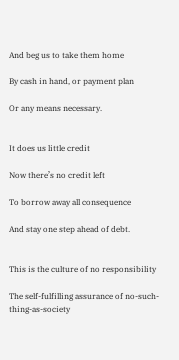And beg us to take them home

By cash in hand, or payment plan

Or any means necessary.


It does us little credit

Now there’s no credit left

To borrow away all consequence

And stay one step ahead of debt.


This is the culture of no responsibility

The self-fulfilling assurance of no-such-thing-as-society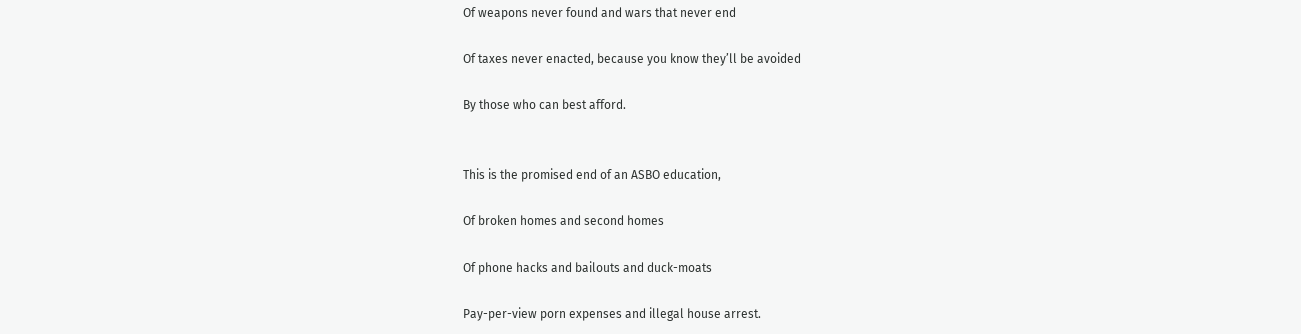Of weapons never found and wars that never end

Of taxes never enacted, because you know they’ll be avoided

By those who can best afford.


This is the promised end of an ASBO education,

Of broken homes and second homes

Of phone hacks and bailouts and duck-moats

Pay-per-view porn expenses and illegal house arrest.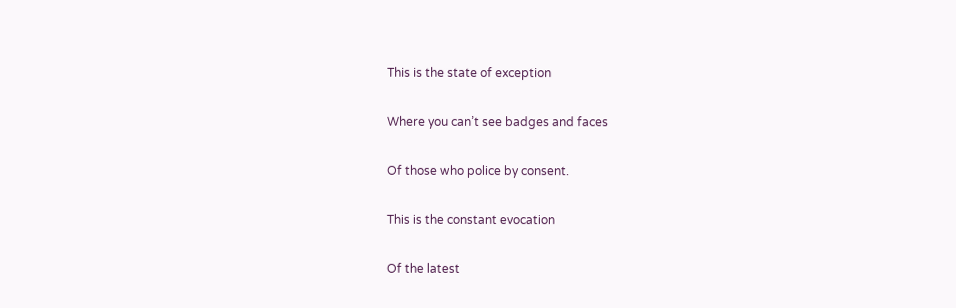This is the state of exception

Where you can’t see badges and faces

Of those who police by consent.

This is the constant evocation

Of the latest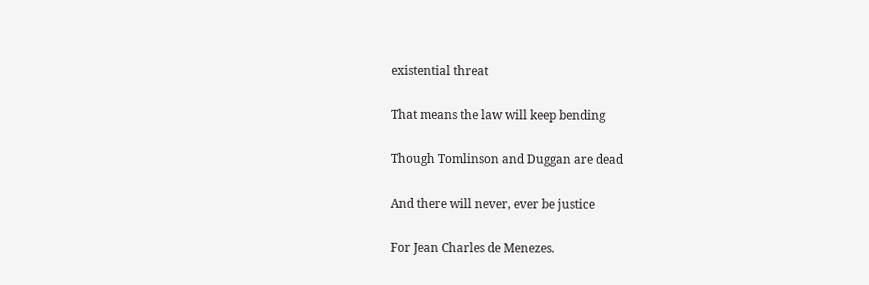existential threat

That means the law will keep bending

Though Tomlinson and Duggan are dead

And there will never, ever be justice

For Jean Charles de Menezes.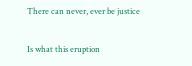There can never, ever be justice

Is what this eruption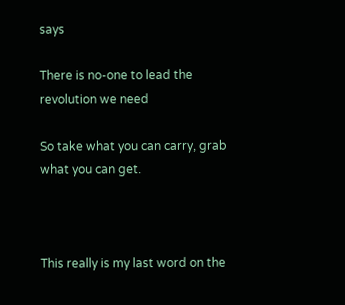says

There is no-one to lead the revolution we need

So take what you can carry, grab what you can get.



This really is my last word on the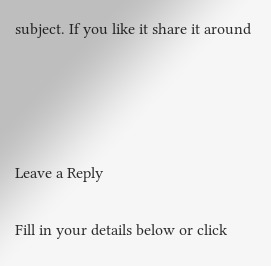subject. If you like it share it around




Leave a Reply

Fill in your details below or click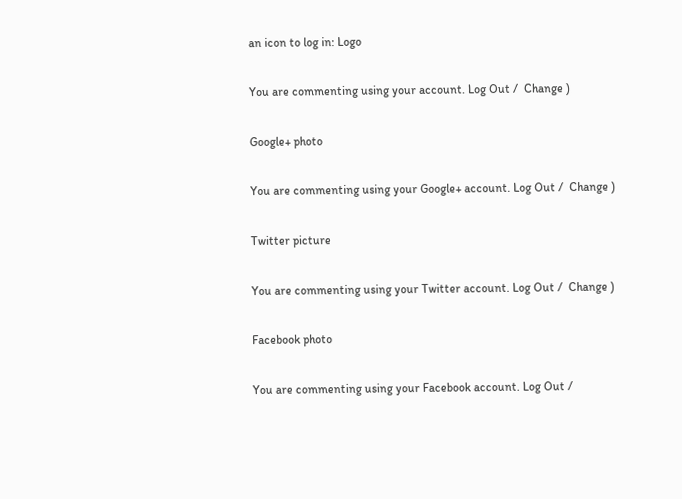an icon to log in: Logo

You are commenting using your account. Log Out /  Change )

Google+ photo

You are commenting using your Google+ account. Log Out /  Change )

Twitter picture

You are commenting using your Twitter account. Log Out /  Change )

Facebook photo

You are commenting using your Facebook account. Log Out /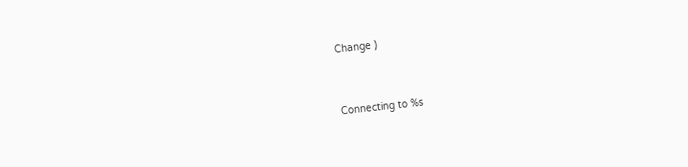Change )


Connecting to %s